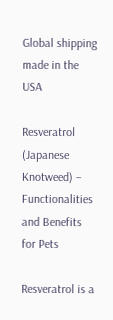Global shipping
made in the USA

Resveratrol (Japanese Knotweed) – Functionalities and Benefits for Pets

Resveratrol is a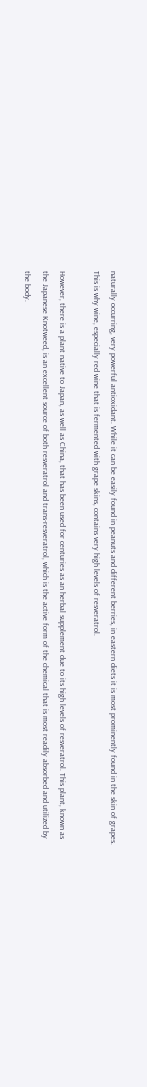naturally occurring, very powerful antioxidant. While it can be easily found in peanuts and different berries, in eastern diets it is most prominently found in the skin of grapes. This is why wine, especially red wine that is fermented with grape skins, contains very high levels of resveratrol.

However, there is a plant native to Japan, as well as China, that has been used for centuries as an herbal supplement due to its high levels of resveratrol. This plant, known as the Japanese Knotweed, is an excellent source of both resveratrol and trans-resveratrol, which is the active form of the chemical that is most readily absorbed and utilized by the body.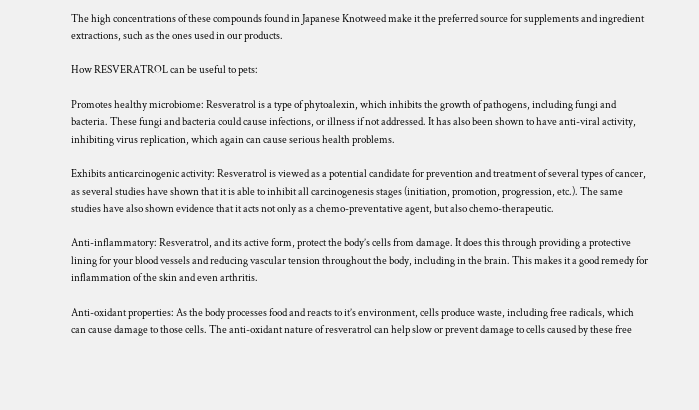The high concentrations of these compounds found in Japanese Knotweed make it the preferred source for supplements and ingredient extractions, such as the ones used in our products.

How RESVERATROL can be useful to pets:

Promotes healthy microbiome: Resveratrol is a type of phytoalexin, which inhibits the growth of pathogens, including fungi and bacteria. These fungi and bacteria could cause infections, or illness if not addressed. It has also been shown to have anti-viral activity, inhibiting virus replication, which again can cause serious health problems.

Exhibits anticarcinogenic activity: Resveratrol is viewed as a potential candidate for prevention and treatment of several types of cancer, as several studies have shown that it is able to inhibit all carcinogenesis stages (initiation, promotion, progression, etc.). The same studies have also shown evidence that it acts not only as a chemo-preventative agent, but also chemo-therapeutic.

Anti-inflammatory: Resveratrol, and its active form, protect the body’s cells from damage. It does this through providing a protective lining for your blood vessels and reducing vascular tension throughout the body, including in the brain. This makes it a good remedy for inflammation of the skin and even arthritis.

Anti-oxidant properties: As the body processes food and reacts to it’s environment, cells produce waste, including free radicals, which can cause damage to those cells. The anti-oxidant nature of resveratrol can help slow or prevent damage to cells caused by these free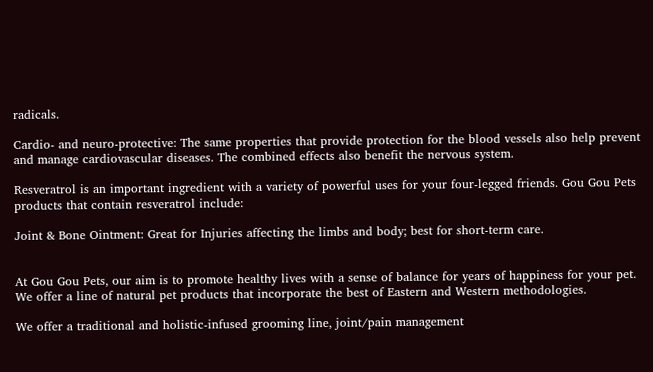radicals.

Cardio- and neuro-protective: The same properties that provide protection for the blood vessels also help prevent and manage cardiovascular diseases. The combined effects also benefit the nervous system.

Resveratrol is an important ingredient with a variety of powerful uses for your four-legged friends. Gou Gou Pets products that contain resveratrol include:

Joint & Bone Ointment: Great for Injuries affecting the limbs and body; best for short-term care.


At Gou Gou Pets, our aim is to promote healthy lives with a sense of balance for years of happiness for your pet. We offer a line of natural pet products that incorporate the best of Eastern and Western methodologies.

We offer a traditional and holistic-infused grooming line, joint/pain management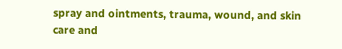spray and ointments, trauma, wound, and skin care and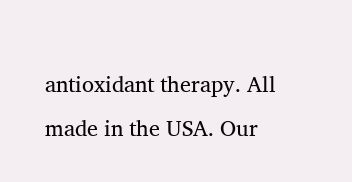antioxidant therapy. All made in the USA. Our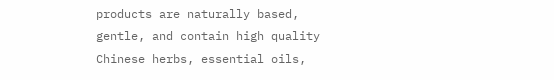products are naturally based, gentle, and contain high quality Chinese herbs, essential oils,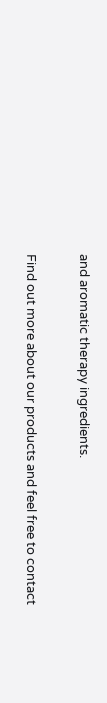and aromatic therapy ingredients.

Find out more about our products and feel free to contact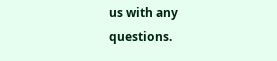us with any questions.